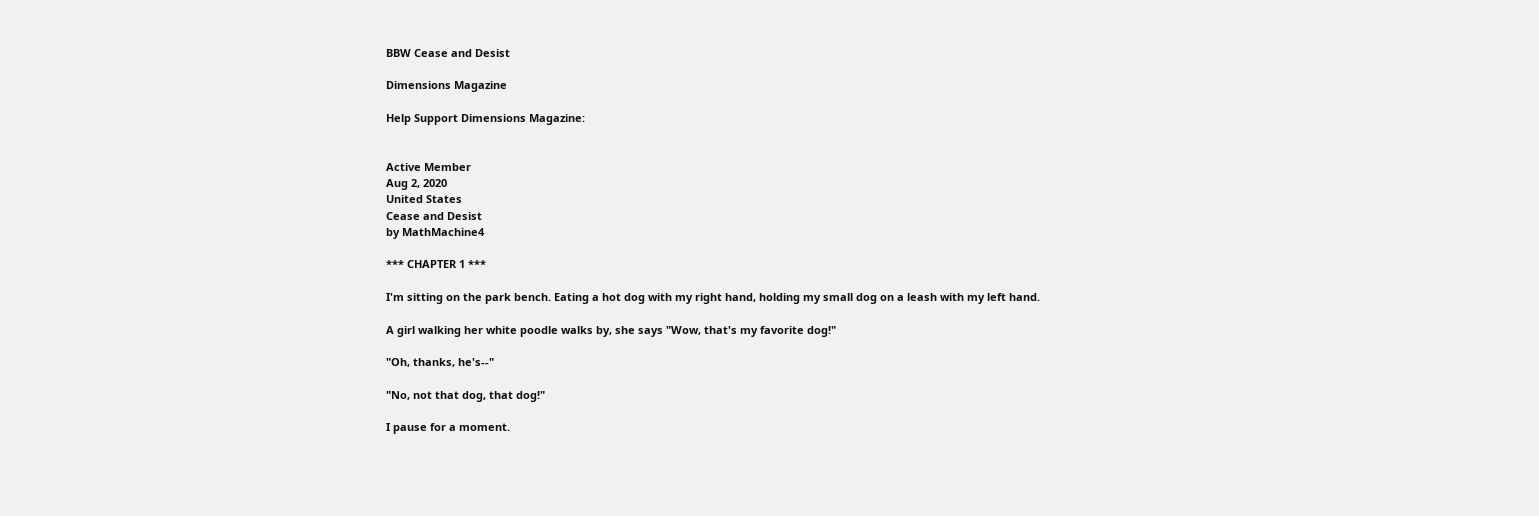BBW Cease and Desist

Dimensions Magazine

Help Support Dimensions Magazine:


Active Member
Aug 2, 2020
United States
Cease and Desist
by MathMachine4

*** CHAPTER 1 ***

I'm sitting on the park bench. Eating a hot dog with my right hand, holding my small dog on a leash with my left hand.

A girl walking her white poodle walks by, she says "Wow, that's my favorite dog!"

"Oh, thanks, he's--"

"No, not that dog, that dog!"

I pause for a moment.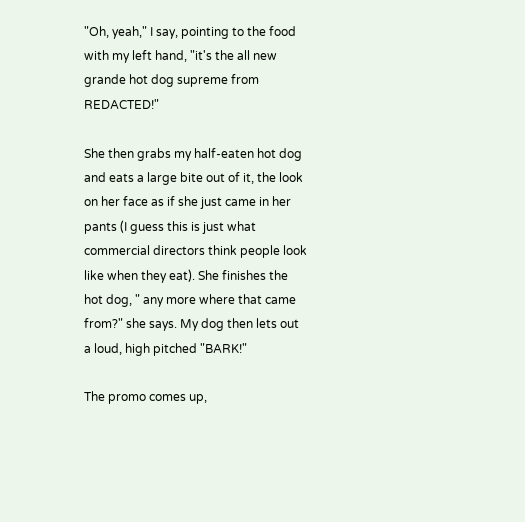"Oh, yeah," I say, pointing to the food with my left hand, "it's the all new grande hot dog supreme from REDACTED!"

She then grabs my half-eaten hot dog and eats a large bite out of it, the look on her face as if she just came in her pants (I guess this is just what commercial directors think people look like when they eat). She finishes the hot dog, " any more where that came from?" she says. My dog then lets out a loud, high pitched "BARK!"

The promo comes up,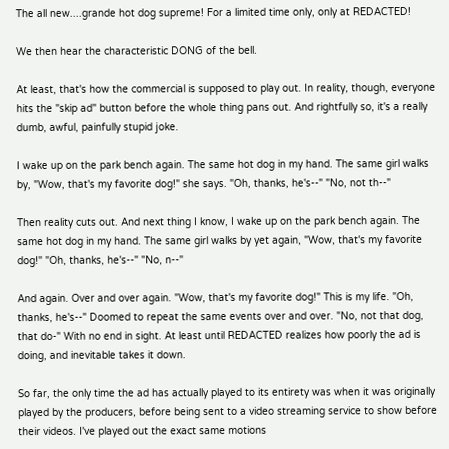The all new....grande hot dog supreme! For a limited time only, only at REDACTED!

We then hear the characteristic DONG of the bell.

At least, that's how the commercial is supposed to play out. In reality, though, everyone hits the "skip ad" button before the whole thing pans out. And rightfully so, it's a really dumb, awful, painfully stupid joke.

I wake up on the park bench again. The same hot dog in my hand. The same girl walks by, "Wow, that's my favorite dog!" she says. "Oh, thanks, he's--" "No, not th--"

Then reality cuts out. And next thing I know, I wake up on the park bench again. The same hot dog in my hand. The same girl walks by yet again, "Wow, that's my favorite dog!" "Oh, thanks, he's--" "No, n--"

And again. Over and over again. "Wow, that's my favorite dog!" This is my life. "Oh, thanks, he's--" Doomed to repeat the same events over and over. "No, not that dog, that do-" With no end in sight. At least until REDACTED realizes how poorly the ad is doing, and inevitable takes it down.

So far, the only time the ad has actually played to its entirety was when it was originally played by the producers, before being sent to a video streaming service to show before their videos. I've played out the exact same motions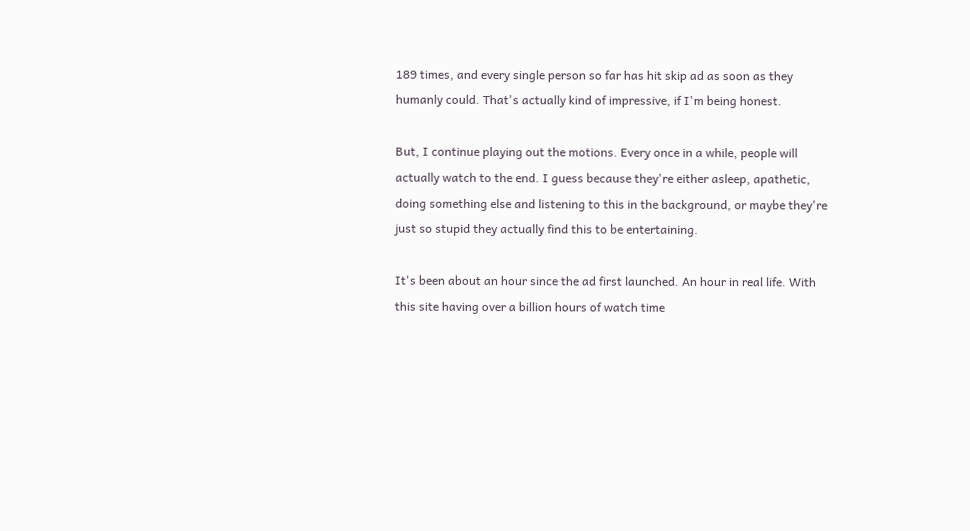189 times, and every single person so far has hit skip ad as soon as they humanly could. That's actually kind of impressive, if I'm being honest.

But, I continue playing out the motions. Every once in a while, people will actually watch to the end. I guess because they're either asleep, apathetic, doing something else and listening to this in the background, or maybe they're just so stupid they actually find this to be entertaining.

It's been about an hour since the ad first launched. An hour in real life. With this site having over a billion hours of watch time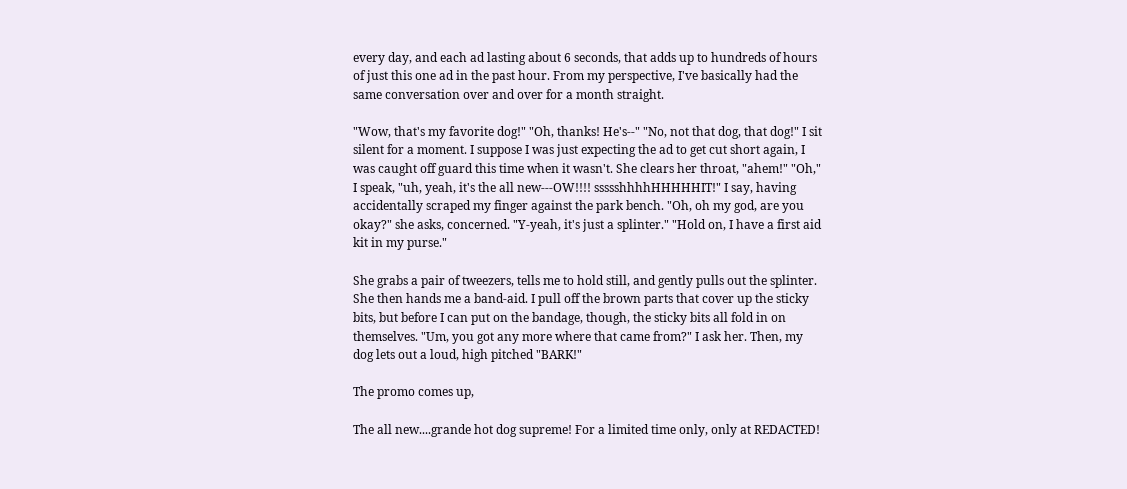every day, and each ad lasting about 6 seconds, that adds up to hundreds of hours of just this one ad in the past hour. From my perspective, I've basically had the same conversation over and over for a month straight.

"Wow, that's my favorite dog!" "Oh, thanks! He's--" "No, not that dog, that dog!" I sit silent for a moment. I suppose I was just expecting the ad to get cut short again, I was caught off guard this time when it wasn't. She clears her throat, "ahem!" "Oh," I speak, "uh, yeah, it's the all new---OW!!!! ssssshhhhHHHHHIT!" I say, having accidentally scraped my finger against the park bench. "Oh, oh my god, are you okay?" she asks, concerned. "Y-yeah, it's just a splinter." "Hold on, I have a first aid kit in my purse."

She grabs a pair of tweezers, tells me to hold still, and gently pulls out the splinter. She then hands me a band-aid. I pull off the brown parts that cover up the sticky bits, but before I can put on the bandage, though, the sticky bits all fold in on themselves. "Um, you got any more where that came from?" I ask her. Then, my dog lets out a loud, high pitched "BARK!"

The promo comes up,

The all new....grande hot dog supreme! For a limited time only, only at REDACTED!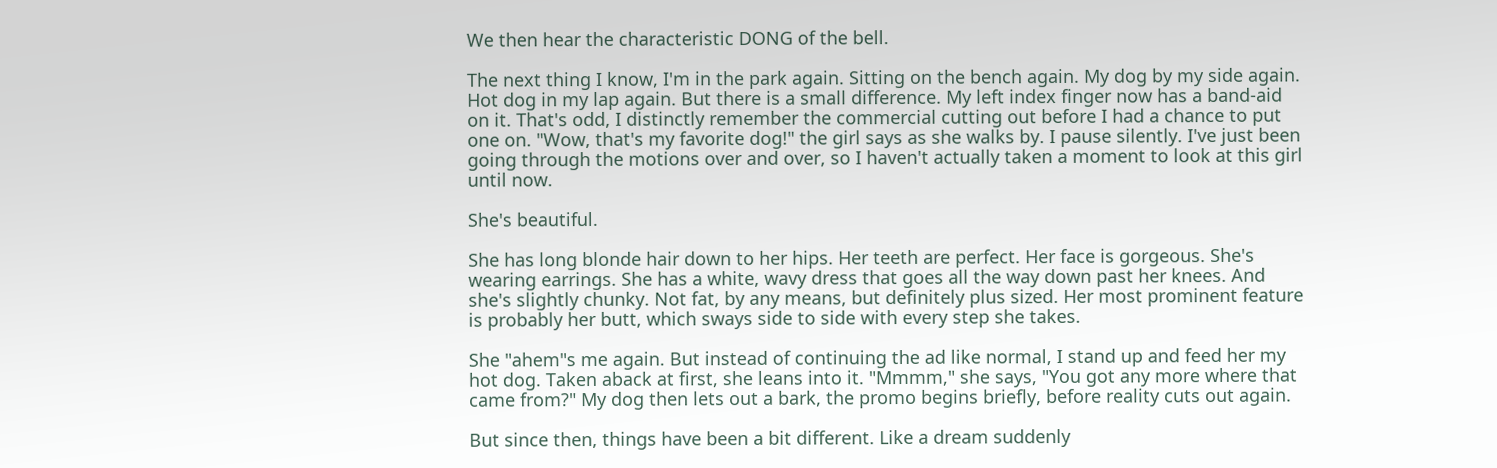We then hear the characteristic DONG of the bell.

The next thing I know, I'm in the park again. Sitting on the bench again. My dog by my side again. Hot dog in my lap again. But there is a small difference. My left index finger now has a band-aid on it. That's odd, I distinctly remember the commercial cutting out before I had a chance to put one on. "Wow, that's my favorite dog!" the girl says as she walks by. I pause silently. I've just been going through the motions over and over, so I haven't actually taken a moment to look at this girl until now.

She's beautiful.

She has long blonde hair down to her hips. Her teeth are perfect. Her face is gorgeous. She's wearing earrings. She has a white, wavy dress that goes all the way down past her knees. And she's slightly chunky. Not fat, by any means, but definitely plus sized. Her most prominent feature is probably her butt, which sways side to side with every step she takes.

She "ahem"s me again. But instead of continuing the ad like normal, I stand up and feed her my hot dog. Taken aback at first, she leans into it. "Mmmm," she says, "You got any more where that came from?" My dog then lets out a bark, the promo begins briefly, before reality cuts out again.

But since then, things have been a bit different. Like a dream suddenly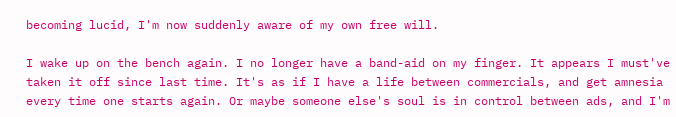becoming lucid, I'm now suddenly aware of my own free will.

I wake up on the bench again. I no longer have a band-aid on my finger. It appears I must've taken it off since last time. It's as if I have a life between commercials, and get amnesia every time one starts again. Or maybe someone else's soul is in control between ads, and I'm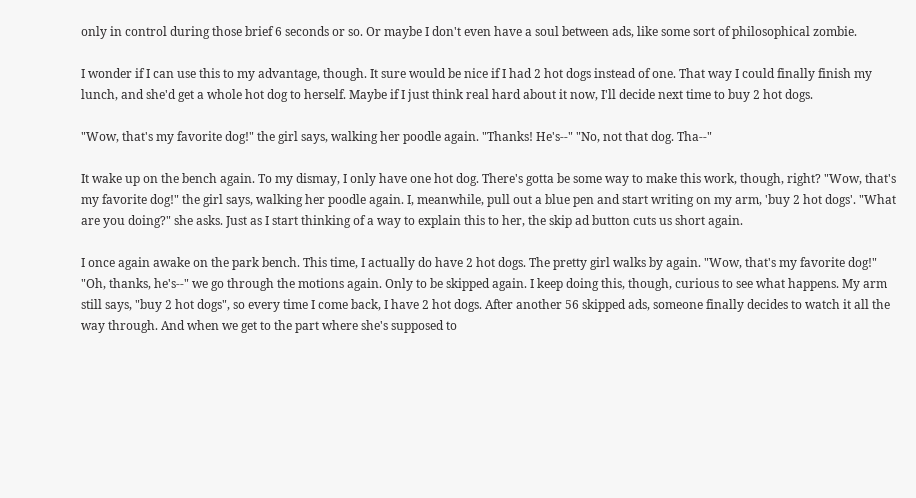only in control during those brief 6 seconds or so. Or maybe I don't even have a soul between ads, like some sort of philosophical zombie.

I wonder if I can use this to my advantage, though. It sure would be nice if I had 2 hot dogs instead of one. That way I could finally finish my lunch, and she'd get a whole hot dog to herself. Maybe if I just think real hard about it now, I'll decide next time to buy 2 hot dogs.

"Wow, that's my favorite dog!" the girl says, walking her poodle again. "Thanks! He's--" "No, not that dog. Tha--"

It wake up on the bench again. To my dismay, I only have one hot dog. There's gotta be some way to make this work, though, right? "Wow, that's my favorite dog!" the girl says, walking her poodle again. I, meanwhile, pull out a blue pen and start writing on my arm, 'buy 2 hot dogs'. "What are you doing?" she asks. Just as I start thinking of a way to explain this to her, the skip ad button cuts us short again.

I once again awake on the park bench. This time, I actually do have 2 hot dogs. The pretty girl walks by again. "Wow, that's my favorite dog!" "Oh, thanks, he's--" we go through the motions again. Only to be skipped again. I keep doing this, though, curious to see what happens. My arm still says, "buy 2 hot dogs", so every time I come back, I have 2 hot dogs. After another 56 skipped ads, someone finally decides to watch it all the way through. And when we get to the part where she's supposed to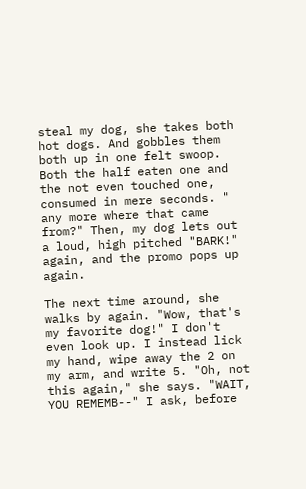steal my dog, she takes both hot dogs. And gobbles them both up in one felt swoop. Both the half eaten one and the not even touched one, consumed in mere seconds. " any more where that came from?" Then, my dog lets out a loud, high pitched "BARK!" again, and the promo pops up again.

The next time around, she walks by again. "Wow, that's my favorite dog!" I don't even look up. I instead lick my hand, wipe away the 2 on my arm, and write 5. "Oh, not this again," she says. "WAIT, YOU REMEMB--" I ask, before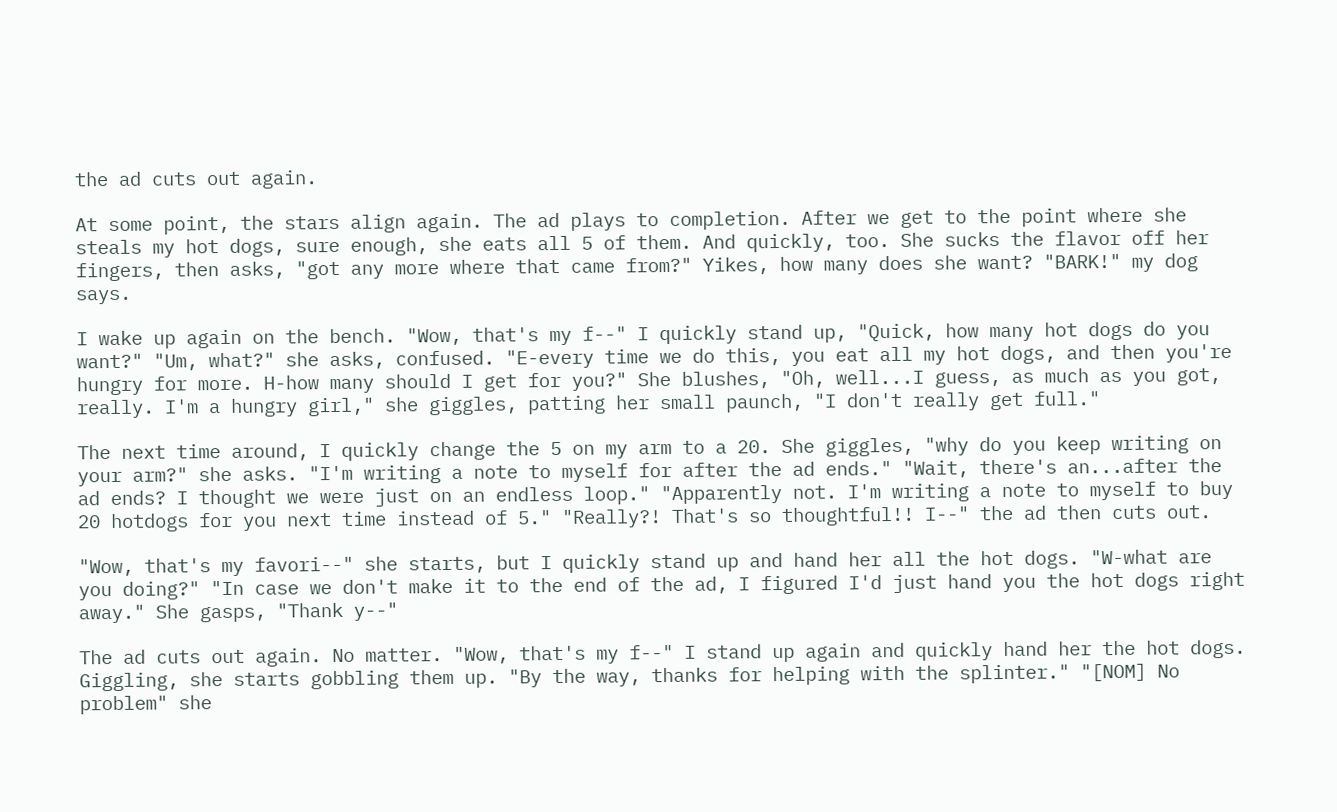the ad cuts out again.

At some point, the stars align again. The ad plays to completion. After we get to the point where she steals my hot dogs, sure enough, she eats all 5 of them. And quickly, too. She sucks the flavor off her fingers, then asks, "got any more where that came from?" Yikes, how many does she want? "BARK!" my dog says.

I wake up again on the bench. "Wow, that's my f--" I quickly stand up, "Quick, how many hot dogs do you want?" "Um, what?" she asks, confused. "E-every time we do this, you eat all my hot dogs, and then you're hungry for more. H-how many should I get for you?" She blushes, "Oh, well...I guess, as much as you got, really. I'm a hungry girl," she giggles, patting her small paunch, "I don't really get full."

The next time around, I quickly change the 5 on my arm to a 20. She giggles, "why do you keep writing on your arm?" she asks. "I'm writing a note to myself for after the ad ends." "Wait, there's an...after the ad ends? I thought we were just on an endless loop." "Apparently not. I'm writing a note to myself to buy 20 hotdogs for you next time instead of 5." "Really?! That's so thoughtful!! I--" the ad then cuts out.

"Wow, that's my favori--" she starts, but I quickly stand up and hand her all the hot dogs. "W-what are you doing?" "In case we don't make it to the end of the ad, I figured I'd just hand you the hot dogs right away." She gasps, "Thank y--"

The ad cuts out again. No matter. "Wow, that's my f--" I stand up again and quickly hand her the hot dogs. Giggling, she starts gobbling them up. "By the way, thanks for helping with the splinter." "[NOM] No problem" she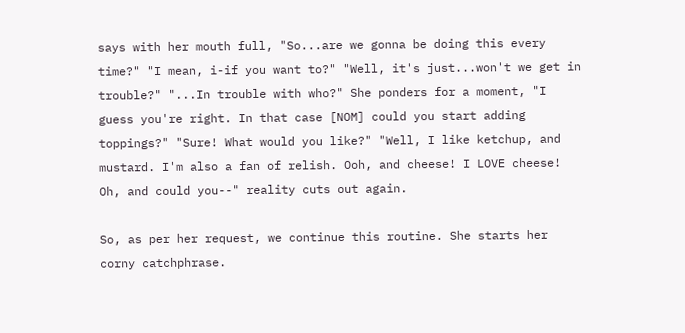says with her mouth full, "So...are we gonna be doing this every time?" "I mean, i-if you want to?" "Well, it's just...won't we get in trouble?" "...In trouble with who?" She ponders for a moment, "I guess you're right. In that case [NOM] could you start adding toppings?" "Sure! What would you like?" "Well, I like ketchup, and mustard. I'm also a fan of relish. Ooh, and cheese! I LOVE cheese! Oh, and could you--" reality cuts out again.

So, as per her request, we continue this routine. She starts her corny catchphrase.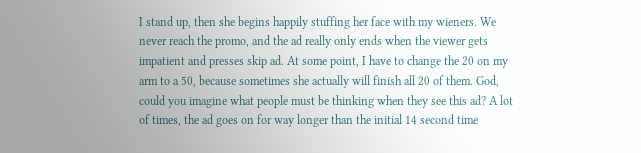I stand up, then she begins happily stuffing her face with my wieners. We never reach the promo, and the ad really only ends when the viewer gets impatient and presses skip ad. At some point, I have to change the 20 on my arm to a 50, because sometimes she actually will finish all 20 of them. God, could you imagine what people must be thinking when they see this ad? A lot of times, the ad goes on for way longer than the initial 14 second time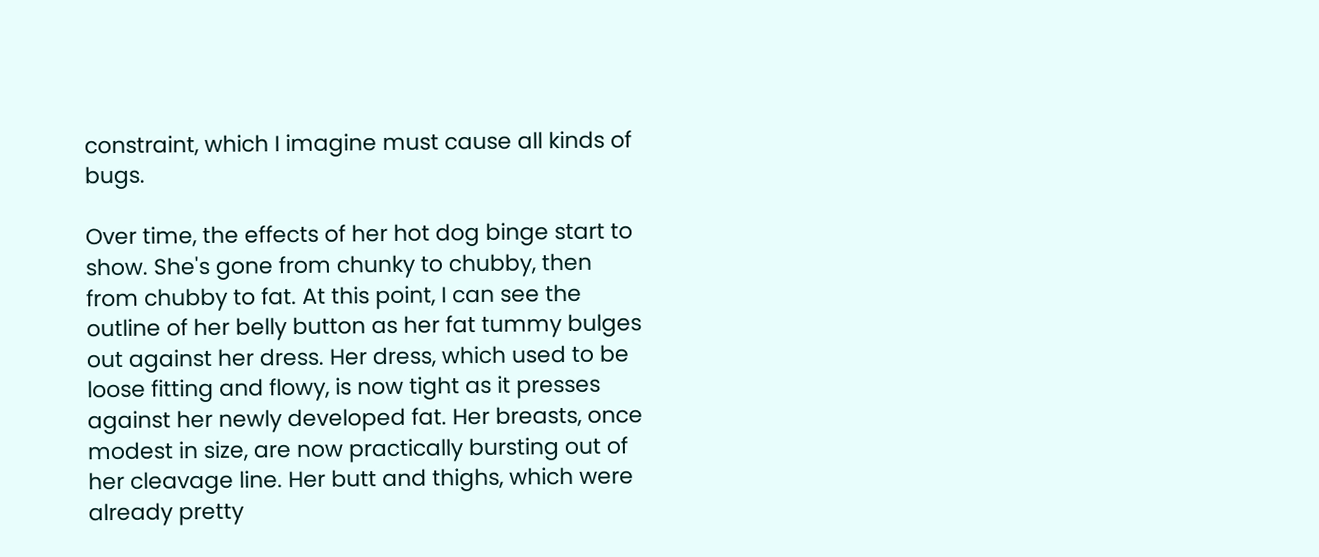constraint, which I imagine must cause all kinds of bugs.

Over time, the effects of her hot dog binge start to show. She's gone from chunky to chubby, then from chubby to fat. At this point, I can see the outline of her belly button as her fat tummy bulges out against her dress. Her dress, which used to be loose fitting and flowy, is now tight as it presses against her newly developed fat. Her breasts, once modest in size, are now practically bursting out of her cleavage line. Her butt and thighs, which were already pretty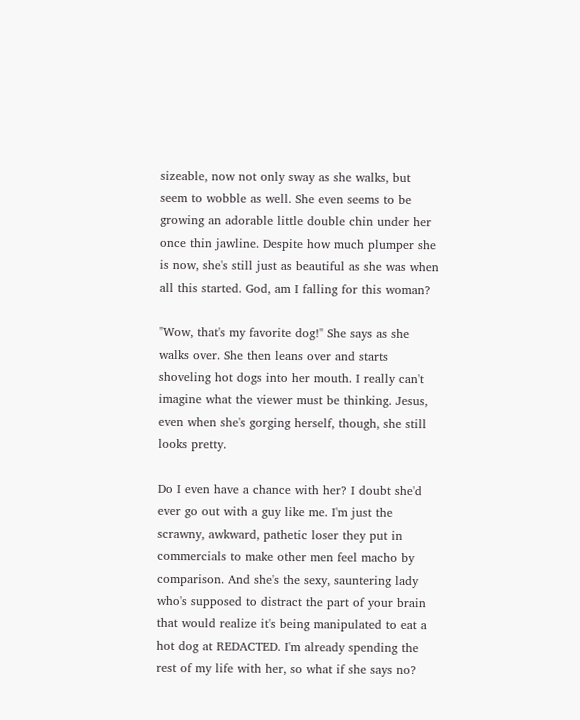sizeable, now not only sway as she walks, but seem to wobble as well. She even seems to be growing an adorable little double chin under her once thin jawline. Despite how much plumper she is now, she's still just as beautiful as she was when all this started. God, am I falling for this woman?

"Wow, that's my favorite dog!" She says as she walks over. She then leans over and starts shoveling hot dogs into her mouth. I really can't imagine what the viewer must be thinking. Jesus, even when she's gorging herself, though, she still looks pretty.

Do I even have a chance with her? I doubt she'd ever go out with a guy like me. I'm just the scrawny, awkward, pathetic loser they put in commercials to make other men feel macho by comparison. And she's the sexy, sauntering lady who's supposed to distract the part of your brain that would realize it's being manipulated to eat a hot dog at REDACTED. I'm already spending the rest of my life with her, so what if she says no?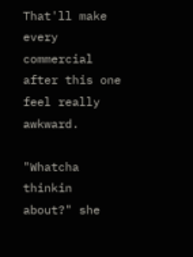That'll make every commercial after this one feel really awkward.

"Whatcha thinkin about?" she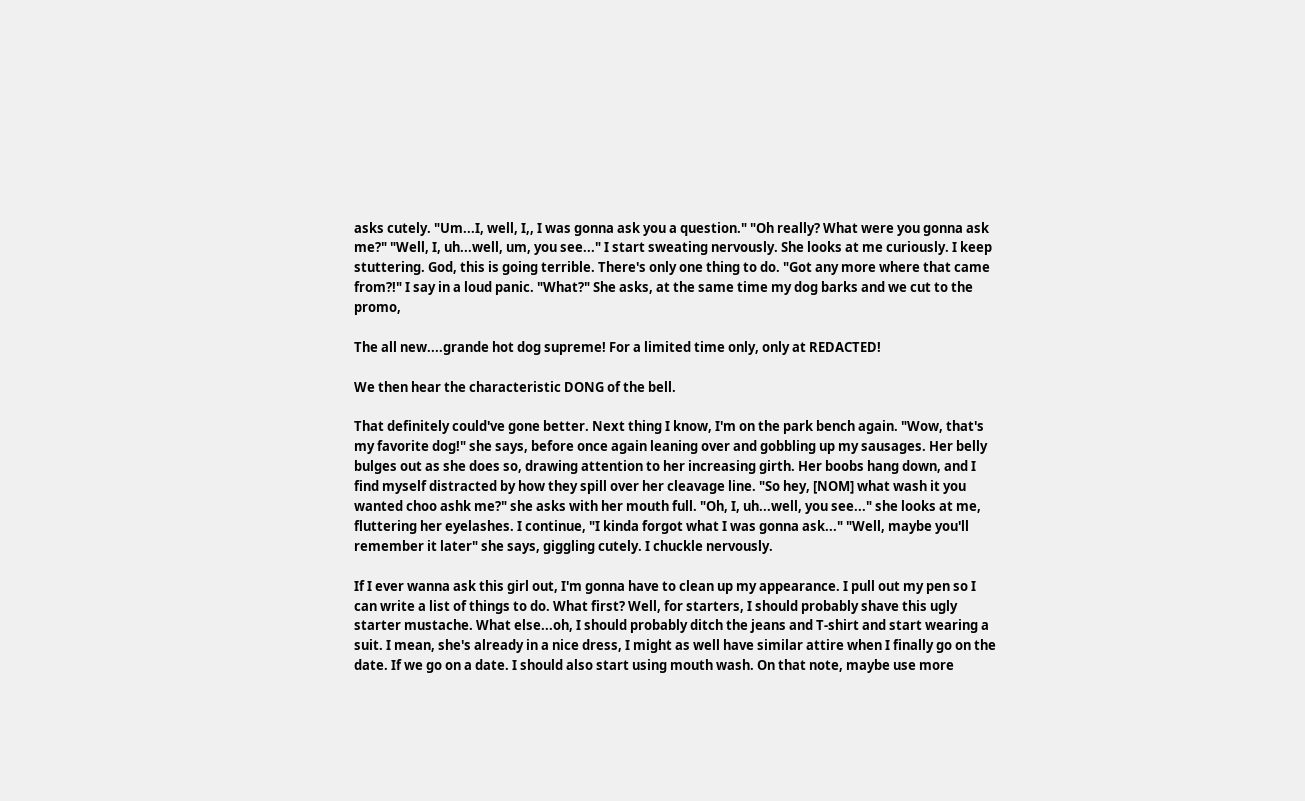asks cutely. "Um...I, well, I,, I was gonna ask you a question." "Oh really? What were you gonna ask me?" "Well, I, uh...well, um, you see..." I start sweating nervously. She looks at me curiously. I keep stuttering. God, this is going terrible. There's only one thing to do. "Got any more where that came from?!" I say in a loud panic. "What?" She asks, at the same time my dog barks and we cut to the promo,

The all new....grande hot dog supreme! For a limited time only, only at REDACTED!

We then hear the characteristic DONG of the bell.

That definitely could've gone better. Next thing I know, I'm on the park bench again. "Wow, that's my favorite dog!" she says, before once again leaning over and gobbling up my sausages. Her belly bulges out as she does so, drawing attention to her increasing girth. Her boobs hang down, and I find myself distracted by how they spill over her cleavage line. "So hey, [NOM] what wash it you wanted choo ashk me?" she asks with her mouth full. "Oh, I, uh...well, you see..." she looks at me, fluttering her eyelashes. I continue, "I kinda forgot what I was gonna ask..." "Well, maybe you'll remember it later" she says, giggling cutely. I chuckle nervously.

If I ever wanna ask this girl out, I'm gonna have to clean up my appearance. I pull out my pen so I can write a list of things to do. What first? Well, for starters, I should probably shave this ugly starter mustache. What else...oh, I should probably ditch the jeans and T-shirt and start wearing a suit. I mean, she's already in a nice dress, I might as well have similar attire when I finally go on the date. If we go on a date. I should also start using mouth wash. On that note, maybe use more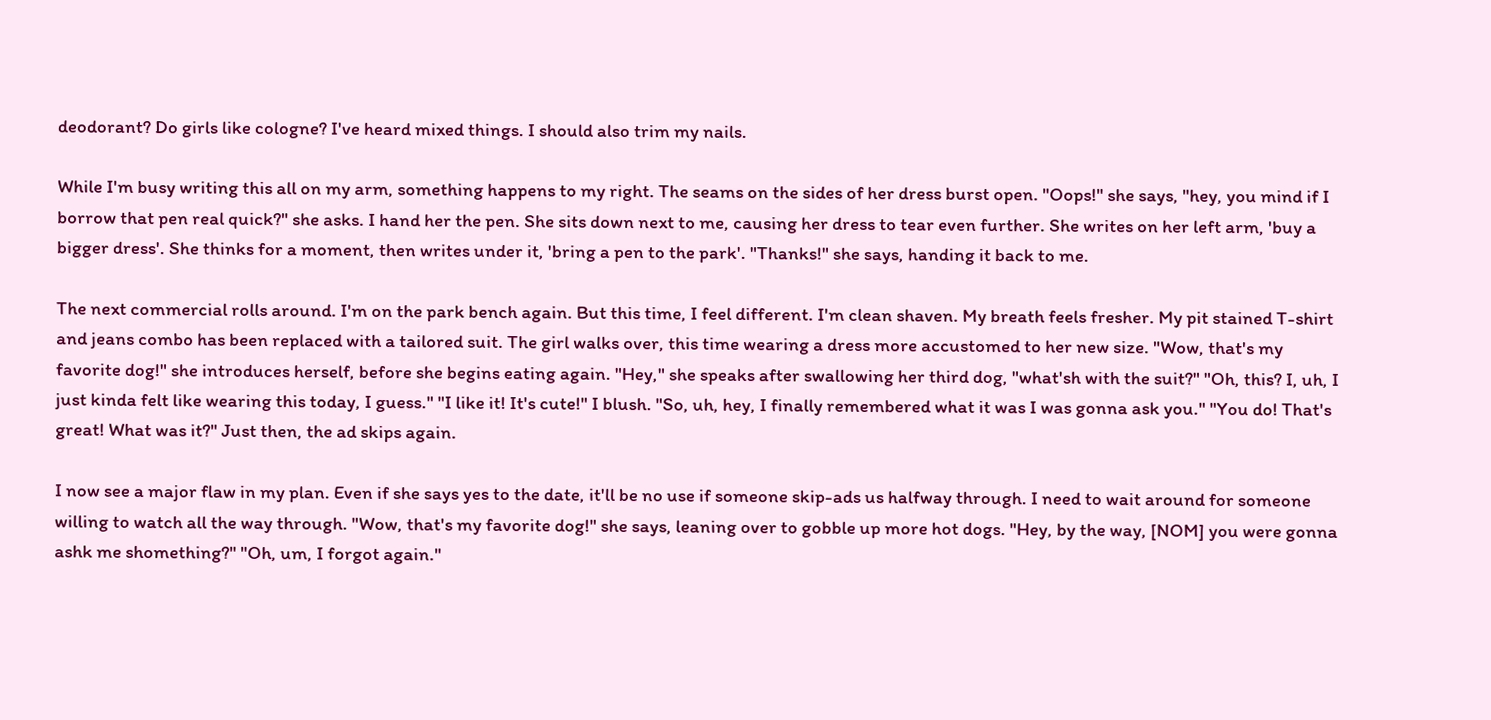deodorant? Do girls like cologne? I've heard mixed things. I should also trim my nails.

While I'm busy writing this all on my arm, something happens to my right. The seams on the sides of her dress burst open. "Oops!" she says, "hey, you mind if I borrow that pen real quick?" she asks. I hand her the pen. She sits down next to me, causing her dress to tear even further. She writes on her left arm, 'buy a bigger dress'. She thinks for a moment, then writes under it, 'bring a pen to the park'. "Thanks!" she says, handing it back to me.

The next commercial rolls around. I'm on the park bench again. But this time, I feel different. I'm clean shaven. My breath feels fresher. My pit stained T-shirt and jeans combo has been replaced with a tailored suit. The girl walks over, this time wearing a dress more accustomed to her new size. "Wow, that's my favorite dog!" she introduces herself, before she begins eating again. "Hey," she speaks after swallowing her third dog, "what'sh with the suit?" "Oh, this? I, uh, I just kinda felt like wearing this today, I guess." "I like it! It's cute!" I blush. "So, uh, hey, I finally remembered what it was I was gonna ask you." "You do! That's great! What was it?" Just then, the ad skips again.

I now see a major flaw in my plan. Even if she says yes to the date, it'll be no use if someone skip-ads us halfway through. I need to wait around for someone willing to watch all the way through. "Wow, that's my favorite dog!" she says, leaning over to gobble up more hot dogs. "Hey, by the way, [NOM] you were gonna ashk me shomething?" "Oh, um, I forgot again."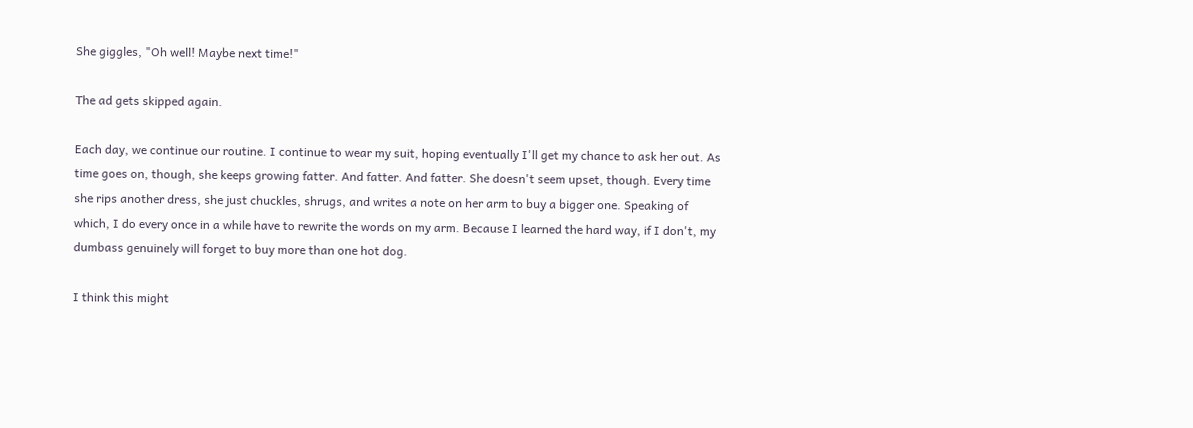She giggles, "Oh well! Maybe next time!"

The ad gets skipped again.

Each day, we continue our routine. I continue to wear my suit, hoping eventually I'll get my chance to ask her out. As time goes on, though, she keeps growing fatter. And fatter. And fatter. She doesn't seem upset, though. Every time she rips another dress, she just chuckles, shrugs, and writes a note on her arm to buy a bigger one. Speaking of which, I do every once in a while have to rewrite the words on my arm. Because I learned the hard way, if I don't, my dumbass genuinely will forget to buy more than one hot dog.

I think this might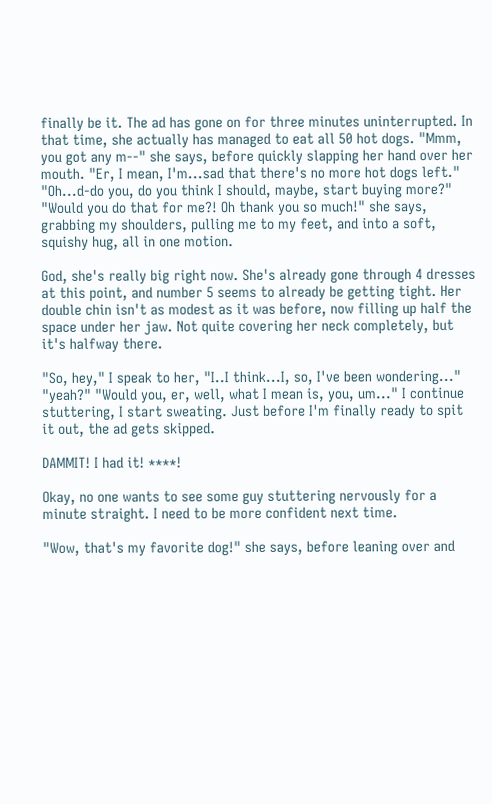finally be it. The ad has gone on for three minutes uninterrupted. In that time, she actually has managed to eat all 50 hot dogs. "Mmm, you got any m--" she says, before quickly slapping her hand over her mouth. "Er, I mean, I'm...sad that there's no more hot dogs left." "Oh...d-do you, do you think I should, maybe, start buying more?" "Would you do that for me?! Oh thank you so much!" she says, grabbing my shoulders, pulling me to my feet, and into a soft, squishy hug, all in one motion.

God, she's really big right now. She's already gone through 4 dresses at this point, and number 5 seems to already be getting tight. Her double chin isn't as modest as it was before, now filling up half the space under her jaw. Not quite covering her neck completely, but it's halfway there.

"So, hey," I speak to her, "I..I think...I, so, I've been wondering..." "yeah?" "Would you, er, well, what I mean is, you, um..." I continue stuttering, I start sweating. Just before I'm finally ready to spit it out, the ad gets skipped.

DAMMIT! I had it! ****!

Okay, no one wants to see some guy stuttering nervously for a minute straight. I need to be more confident next time.

"Wow, that's my favorite dog!" she says, before leaning over and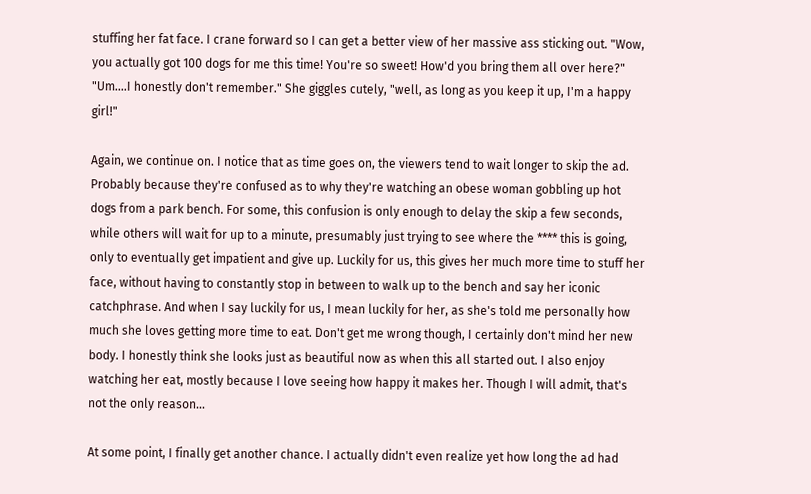stuffing her fat face. I crane forward so I can get a better view of her massive ass sticking out. "Wow, you actually got 100 dogs for me this time! You're so sweet! How'd you bring them all over here?" "Um....I honestly don't remember." She giggles cutely, "well, as long as you keep it up, I'm a happy girl!"

Again, we continue on. I notice that as time goes on, the viewers tend to wait longer to skip the ad. Probably because they're confused as to why they're watching an obese woman gobbling up hot dogs from a park bench. For some, this confusion is only enough to delay the skip a few seconds, while others will wait for up to a minute, presumably just trying to see where the **** this is going, only to eventually get impatient and give up. Luckily for us, this gives her much more time to stuff her face, without having to constantly stop in between to walk up to the bench and say her iconic catchphrase. And when I say luckily for us, I mean luckily for her, as she's told me personally how much she loves getting more time to eat. Don't get me wrong though, I certainly don't mind her new body. I honestly think she looks just as beautiful now as when this all started out. I also enjoy watching her eat, mostly because I love seeing how happy it makes her. Though I will admit, that's not the only reason...

At some point, I finally get another chance. I actually didn't even realize yet how long the ad had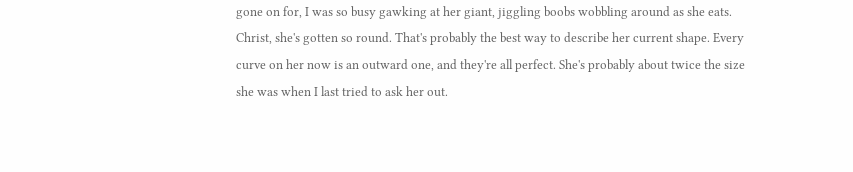gone on for, I was so busy gawking at her giant, jiggling boobs wobbling around as she eats. Christ, she's gotten so round. That's probably the best way to describe her current shape. Every curve on her now is an outward one, and they're all perfect. She's probably about twice the size she was when I last tried to ask her out.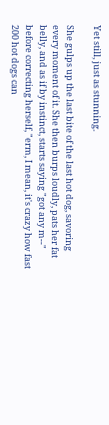Yet still, just as stunning.

She gulps up the last bite of the last hot dog, savoring every moment of it. She then burps loudly, pats her fat belly, and as if by instinct, starts saying "got any m--" before correcting herself, "erm, I mean, it's crazy how fast 200 hot dogs can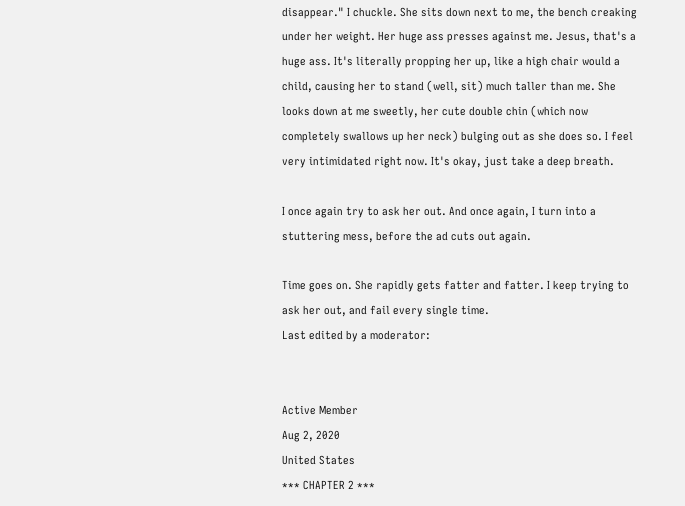disappear." I chuckle. She sits down next to me, the bench creaking under her weight. Her huge ass presses against me. Jesus, that's a huge ass. It's literally propping her up, like a high chair would a child, causing her to stand (well, sit) much taller than me. She looks down at me sweetly, her cute double chin (which now completely swallows up her neck) bulging out as she does so. I feel very intimidated right now. It's okay, just take a deep breath.

I once again try to ask her out. And once again, I turn into a stuttering mess, before the ad cuts out again.

Time goes on. She rapidly gets fatter and fatter. I keep trying to ask her out, and fail every single time.
Last edited by a moderator:


Active Member
Aug 2, 2020
United States
*** CHAPTER 2 ***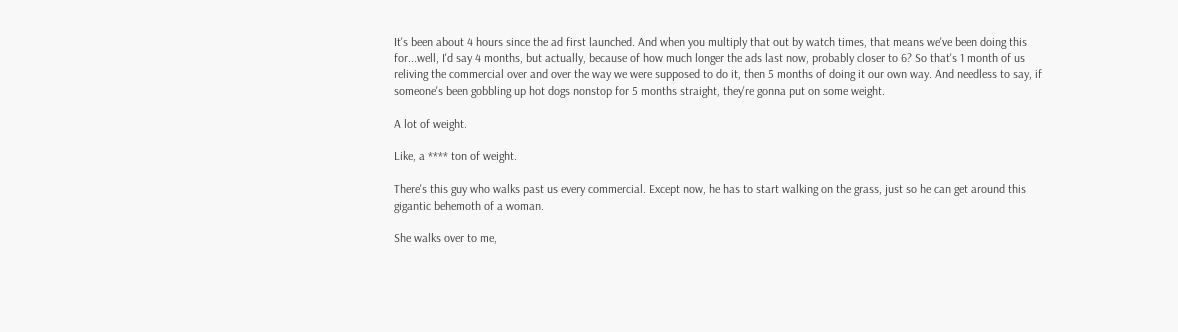It's been about 4 hours since the ad first launched. And when you multiply that out by watch times, that means we've been doing this for...well, I'd say 4 months, but actually, because of how much longer the ads last now, probably closer to 6? So that's 1 month of us reliving the commercial over and over the way we were supposed to do it, then 5 months of doing it our own way. And needless to say, if someone's been gobbling up hot dogs nonstop for 5 months straight, they're gonna put on some weight.

A lot of weight.

Like, a **** ton of weight.

There's this guy who walks past us every commercial. Except now, he has to start walking on the grass, just so he can get around this gigantic behemoth of a woman.

She walks over to me,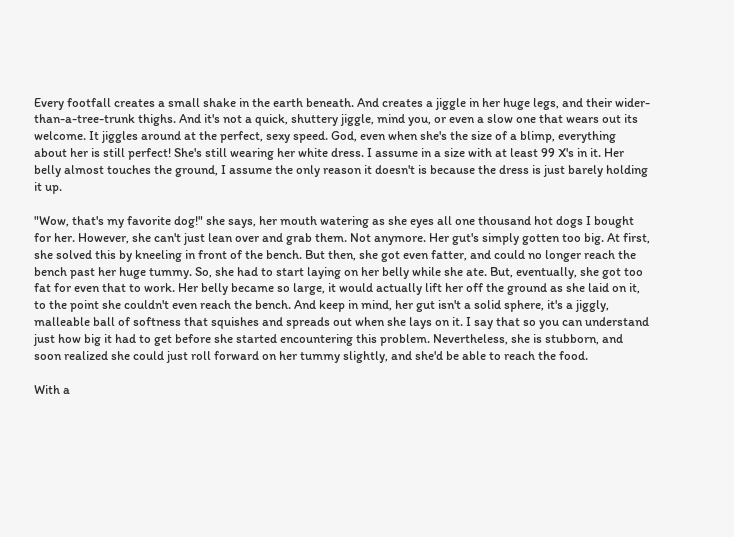Every footfall creates a small shake in the earth beneath. And creates a jiggle in her huge legs, and their wider-than-a-tree-trunk thighs. And it's not a quick, shuttery jiggle, mind you, or even a slow one that wears out its welcome. It jiggles around at the perfect, sexy speed. God, even when she's the size of a blimp, everything about her is still perfect! She's still wearing her white dress. I assume in a size with at least 99 X's in it. Her belly almost touches the ground, I assume the only reason it doesn't is because the dress is just barely holding it up.

"Wow, that's my favorite dog!" she says, her mouth watering as she eyes all one thousand hot dogs I bought for her. However, she can't just lean over and grab them. Not anymore. Her gut's simply gotten too big. At first, she solved this by kneeling in front of the bench. But then, she got even fatter, and could no longer reach the bench past her huge tummy. So, she had to start laying on her belly while she ate. But, eventually, she got too fat for even that to work. Her belly became so large, it would actually lift her off the ground as she laid on it, to the point she couldn't even reach the bench. And keep in mind, her gut isn't a solid sphere, it's a jiggly, malleable ball of softness that squishes and spreads out when she lays on it. I say that so you can understand just how big it had to get before she started encountering this problem. Nevertheless, she is stubborn, and soon realized she could just roll forward on her tummy slightly, and she'd be able to reach the food.

With a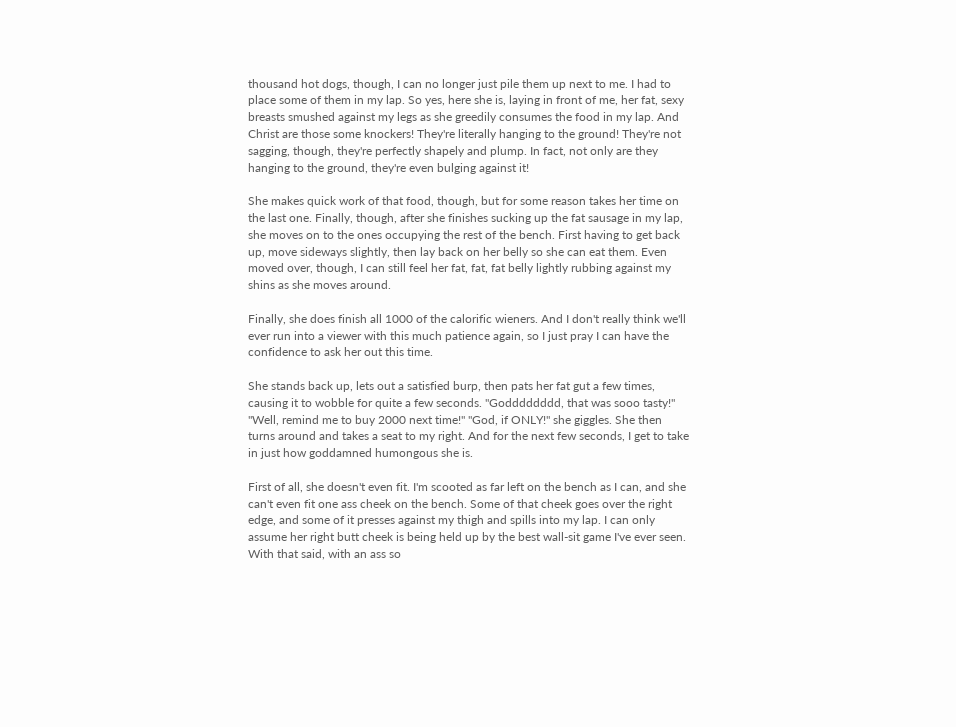thousand hot dogs, though, I can no longer just pile them up next to me. I had to place some of them in my lap. So yes, here she is, laying in front of me, her fat, sexy breasts smushed against my legs as she greedily consumes the food in my lap. And Christ are those some knockers! They're literally hanging to the ground! They're not sagging, though, they're perfectly shapely and plump. In fact, not only are they hanging to the ground, they're even bulging against it!

She makes quick work of that food, though, but for some reason takes her time on the last one. Finally, though, after she finishes sucking up the fat sausage in my lap, she moves on to the ones occupying the rest of the bench. First having to get back up, move sideways slightly, then lay back on her belly so she can eat them. Even moved over, though, I can still feel her fat, fat, fat belly lightly rubbing against my shins as she moves around.

Finally, she does finish all 1000 of the calorific wieners. And I don't really think we'll ever run into a viewer with this much patience again, so I just pray I can have the confidence to ask her out this time.

She stands back up, lets out a satisfied burp, then pats her fat gut a few times, causing it to wobble for quite a few seconds. "Godddddddd, that was sooo tasty!" "Well, remind me to buy 2000 next time!" "God, if ONLY!" she giggles. She then turns around and takes a seat to my right. And for the next few seconds, I get to take in just how goddamned humongous she is.

First of all, she doesn't even fit. I'm scooted as far left on the bench as I can, and she can't even fit one ass cheek on the bench. Some of that cheek goes over the right edge, and some of it presses against my thigh and spills into my lap. I can only assume her right butt cheek is being held up by the best wall-sit game I've ever seen. With that said, with an ass so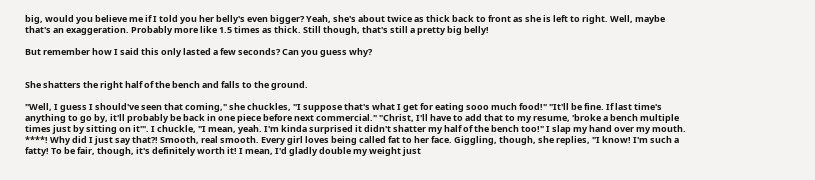big, would you believe me if I told you her belly's even bigger? Yeah, she's about twice as thick back to front as she is left to right. Well, maybe that's an exaggeration. Probably more like 1.5 times as thick. Still though, that's still a pretty big belly!

But remember how I said this only lasted a few seconds? Can you guess why?


She shatters the right half of the bench and falls to the ground.

"Well, I guess I should've seen that coming," she chuckles, "I suppose that's what I get for eating sooo much food!" "It'll be fine. If last time's anything to go by, it'll probably be back in one piece before next commercial." "Christ, I'll have to add that to my resume, 'broke a bench multiple times just by sitting on it'". I chuckle, "I mean, yeah. I'm kinda surprised it didn't shatter my half of the bench too!" I slap my hand over my mouth. ****! Why did I just say that?! Smooth, real smooth. Every girl loves being called fat to her face. Giggling, though, she replies, "I know! I'm such a fatty! To be fair, though, it's definitely worth it! I mean, I'd gladly double my weight just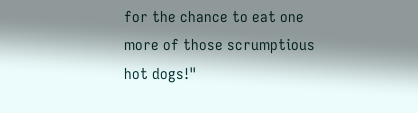for the chance to eat one more of those scrumptious hot dogs!"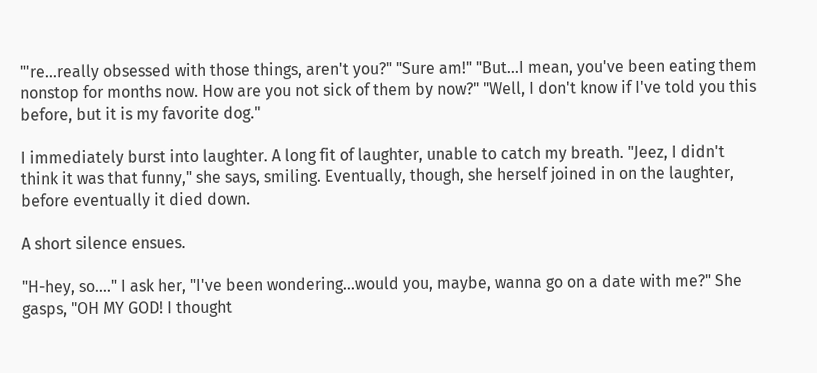"'re...really obsessed with those things, aren't you?" "Sure am!" "But...I mean, you've been eating them nonstop for months now. How are you not sick of them by now?" "Well, I don't know if I've told you this before, but it is my favorite dog."

I immediately burst into laughter. A long fit of laughter, unable to catch my breath. "Jeez, I didn't think it was that funny," she says, smiling. Eventually, though, she herself joined in on the laughter, before eventually it died down.

A short silence ensues.

"H-hey, so...." I ask her, "I've been wondering...would you, maybe, wanna go on a date with me?" She gasps, "OH MY GOD! I thought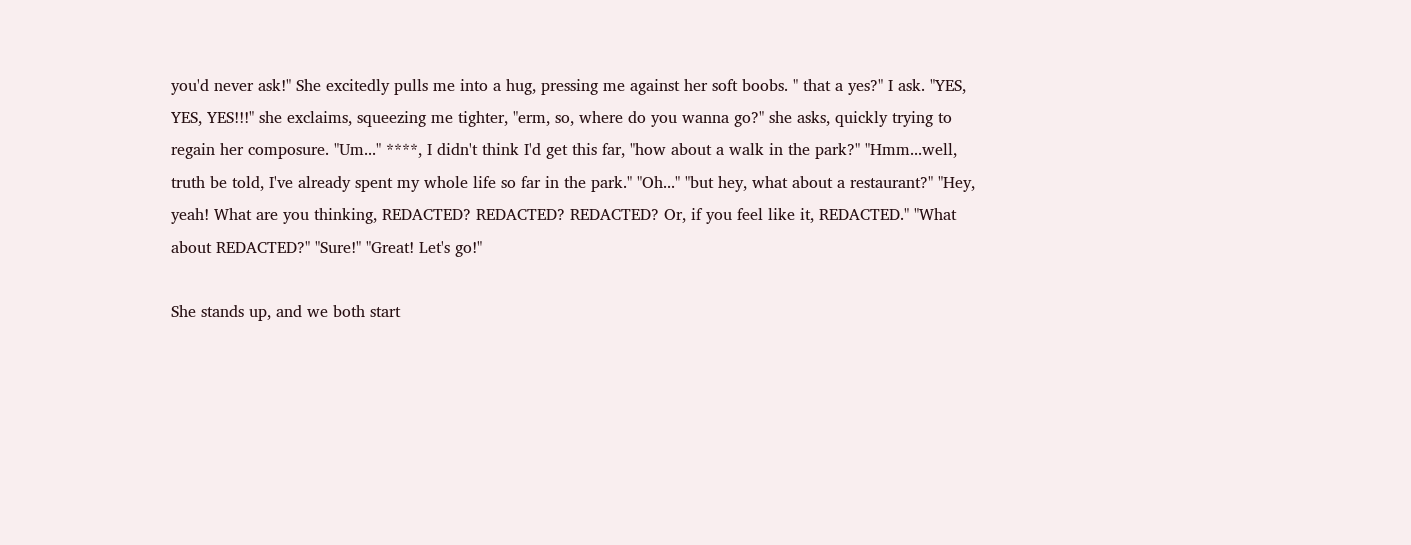you'd never ask!" She excitedly pulls me into a hug, pressing me against her soft boobs. " that a yes?" I ask. "YES, YES, YES!!!" she exclaims, squeezing me tighter, "erm, so, where do you wanna go?" she asks, quickly trying to regain her composure. "Um..." ****, I didn't think I'd get this far, "how about a walk in the park?" "Hmm...well, truth be told, I've already spent my whole life so far in the park." "Oh..." "but hey, what about a restaurant?" "Hey, yeah! What are you thinking, REDACTED? REDACTED? REDACTED? Or, if you feel like it, REDACTED." "What about REDACTED?" "Sure!" "Great! Let's go!"

She stands up, and we both start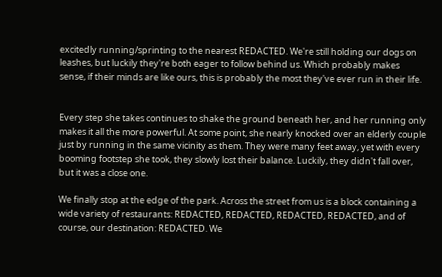excitedly running/sprinting to the nearest REDACTED. We're still holding our dogs on leashes, but luckily they're both eager to follow behind us. Which probably makes sense, if their minds are like ours, this is probably the most they've ever run in their life.


Every step she takes continues to shake the ground beneath her, and her running only makes it all the more powerful. At some point, she nearly knocked over an elderly couple just by running in the same vicinity as them. They were many feet away, yet with every booming footstep she took, they slowly lost their balance. Luckily, they didn't fall over, but it was a close one.

We finally stop at the edge of the park. Across the street from us is a block containing a wide variety of restaurants: REDACTED, REDACTED, REDACTED, REDACTED, and of course, our destination: REDACTED. We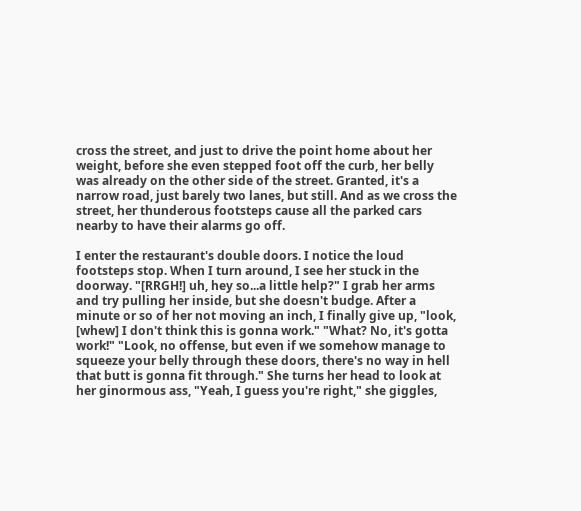cross the street, and just to drive the point home about her weight, before she even stepped foot off the curb, her belly was already on the other side of the street. Granted, it's a narrow road, just barely two lanes, but still. And as we cross the street, her thunderous footsteps cause all the parked cars nearby to have their alarms go off.

I enter the restaurant's double doors. I notice the loud footsteps stop. When I turn around, I see her stuck in the doorway. "[RRGH!] uh, hey so...a little help?" I grab her arms and try pulling her inside, but she doesn't budge. After a minute or so of her not moving an inch, I finally give up, "look, [whew] I don't think this is gonna work." "What? No, it's gotta work!" "Look, no offense, but even if we somehow manage to squeeze your belly through these doors, there's no way in hell that butt is gonna fit through." She turns her head to look at her ginormous ass, "Yeah, I guess you're right," she giggles,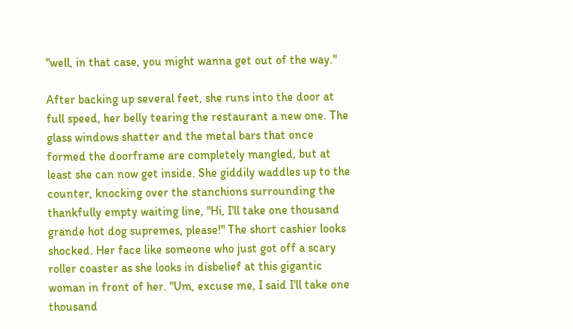"well, in that case, you might wanna get out of the way."

After backing up several feet, she runs into the door at full speed, her belly tearing the restaurant a new one. The glass windows shatter and the metal bars that once formed the doorframe are completely mangled, but at least she can now get inside. She giddily waddles up to the counter, knocking over the stanchions surrounding the thankfully empty waiting line, "Hi, I'll take one thousand grande hot dog supremes, please!" The short cashier looks shocked. Her face like someone who just got off a scary roller coaster as she looks in disbelief at this gigantic woman in front of her. "Um, excuse me, I said I'll take one thousand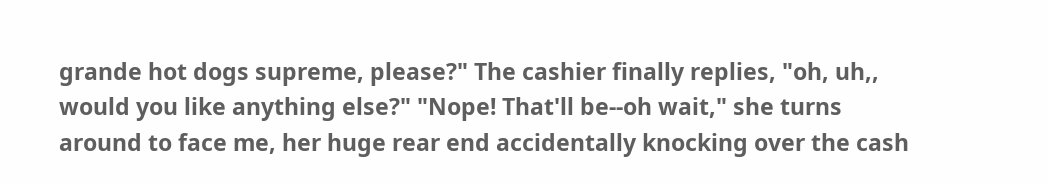grande hot dogs supreme, please?" The cashier finally replies, "oh, uh,, would you like anything else?" "Nope! That'll be--oh wait," she turns around to face me, her huge rear end accidentally knocking over the cash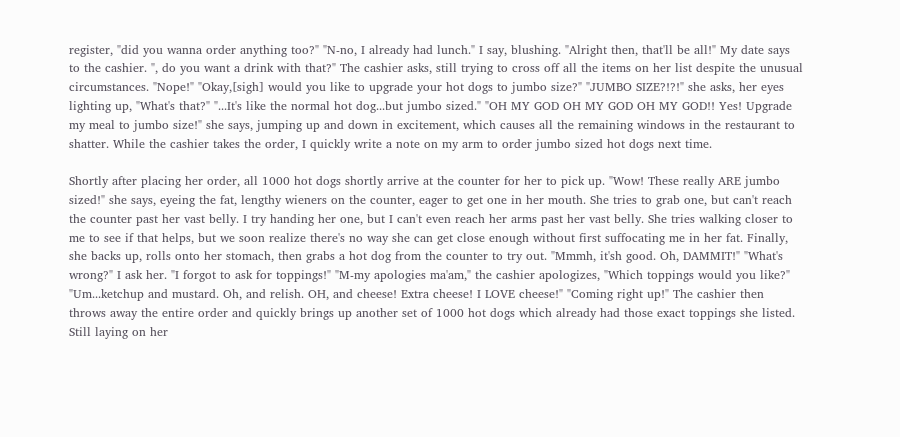register, "did you wanna order anything too?" "N-no, I already had lunch." I say, blushing. "Alright then, that'll be all!" My date says to the cashier. ", do you want a drink with that?" The cashier asks, still trying to cross off all the items on her list despite the unusual circumstances. "Nope!" "Okay,[sigh] would you like to upgrade your hot dogs to jumbo size?" "JUMBO SIZE?!?!" she asks, her eyes lighting up, "What's that?" "...It's like the normal hot dog...but jumbo sized." "OH MY GOD OH MY GOD OH MY GOD!! Yes! Upgrade my meal to jumbo size!" she says, jumping up and down in excitement, which causes all the remaining windows in the restaurant to shatter. While the cashier takes the order, I quickly write a note on my arm to order jumbo sized hot dogs next time.

Shortly after placing her order, all 1000 hot dogs shortly arrive at the counter for her to pick up. "Wow! These really ARE jumbo sized!" she says, eyeing the fat, lengthy wieners on the counter, eager to get one in her mouth. She tries to grab one, but can't reach the counter past her vast belly. I try handing her one, but I can't even reach her arms past her vast belly. She tries walking closer to me to see if that helps, but we soon realize there's no way she can get close enough without first suffocating me in her fat. Finally, she backs up, rolls onto her stomach, then grabs a hot dog from the counter to try out. "Mmmh, it'sh good. Oh, DAMMIT!" "What's wrong?" I ask her. "I forgot to ask for toppings!" "M-my apologies ma'am," the cashier apologizes, "Which toppings would you like?" "Um...ketchup and mustard. Oh, and relish. OH, and cheese! Extra cheese! I LOVE cheese!" "Coming right up!" The cashier then throws away the entire order and quickly brings up another set of 1000 hot dogs which already had those exact toppings she listed. Still laying on her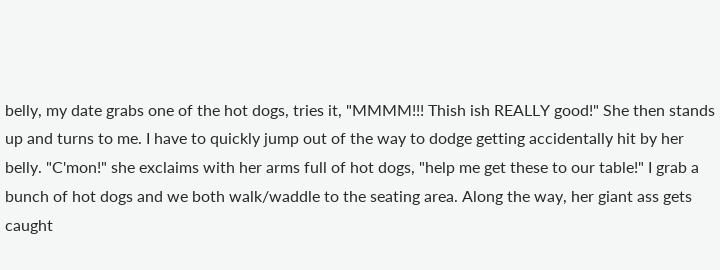belly, my date grabs one of the hot dogs, tries it, "MMMM!!! Thish ish REALLY good!" She then stands up and turns to me. I have to quickly jump out of the way to dodge getting accidentally hit by her belly. "C'mon!" she exclaims with her arms full of hot dogs, "help me get these to our table!" I grab a bunch of hot dogs and we both walk/waddle to the seating area. Along the way, her giant ass gets caught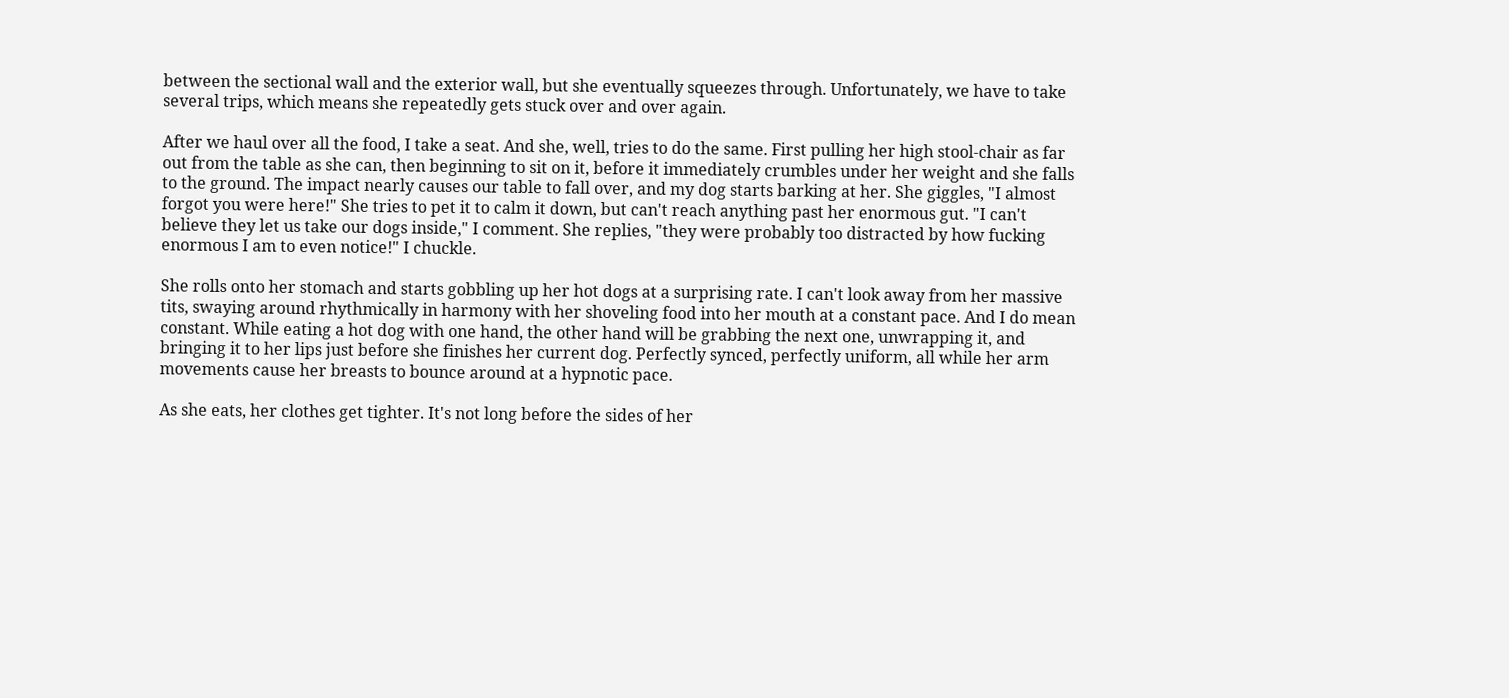between the sectional wall and the exterior wall, but she eventually squeezes through. Unfortunately, we have to take several trips, which means she repeatedly gets stuck over and over again.

After we haul over all the food, I take a seat. And she, well, tries to do the same. First pulling her high stool-chair as far out from the table as she can, then beginning to sit on it, before it immediately crumbles under her weight and she falls to the ground. The impact nearly causes our table to fall over, and my dog starts barking at her. She giggles, "I almost forgot you were here!" She tries to pet it to calm it down, but can't reach anything past her enormous gut. "I can't believe they let us take our dogs inside," I comment. She replies, "they were probably too distracted by how fucking enormous I am to even notice!" I chuckle.

She rolls onto her stomach and starts gobbling up her hot dogs at a surprising rate. I can't look away from her massive tits, swaying around rhythmically in harmony with her shoveling food into her mouth at a constant pace. And I do mean constant. While eating a hot dog with one hand, the other hand will be grabbing the next one, unwrapping it, and bringing it to her lips just before she finishes her current dog. Perfectly synced, perfectly uniform, all while her arm movements cause her breasts to bounce around at a hypnotic pace.

As she eats, her clothes get tighter. It's not long before the sides of her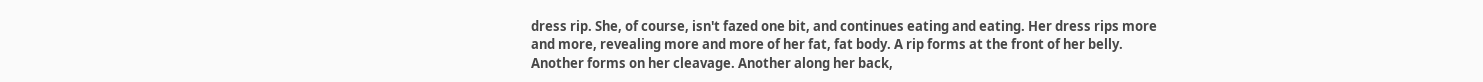dress rip. She, of course, isn't fazed one bit, and continues eating and eating. Her dress rips more and more, revealing more and more of her fat, fat body. A rip forms at the front of her belly. Another forms on her cleavage. Another along her back,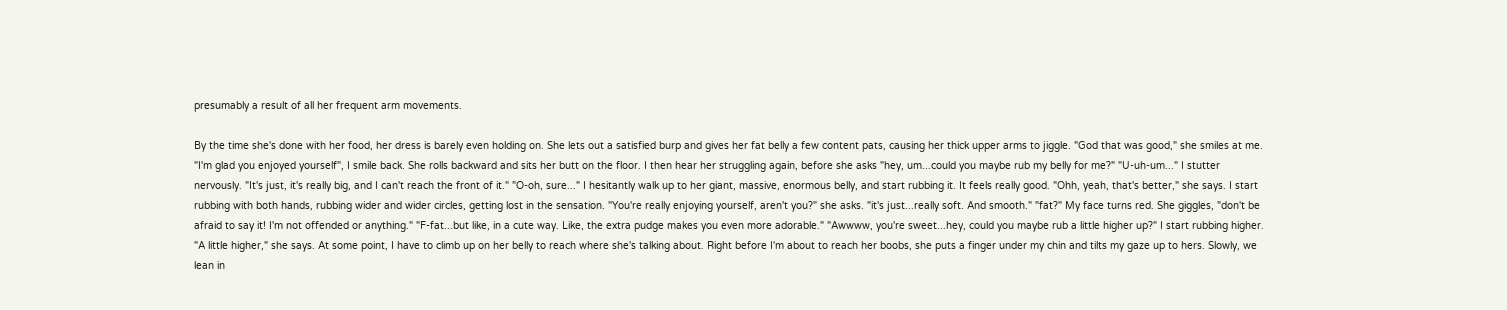presumably a result of all her frequent arm movements.

By the time she's done with her food, her dress is barely even holding on. She lets out a satisfied burp and gives her fat belly a few content pats, causing her thick upper arms to jiggle. "God that was good," she smiles at me. "I'm glad you enjoyed yourself", I smile back. She rolls backward and sits her butt on the floor. I then hear her struggling again, before she asks "hey, um...could you maybe rub my belly for me?" "U-uh-um..." I stutter nervously. "It's just, it's really big, and I can't reach the front of it." "O-oh, sure..." I hesitantly walk up to her giant, massive, enormous belly, and start rubbing it. It feels really good. "Ohh, yeah, that's better," she says. I start rubbing with both hands, rubbing wider and wider circles, getting lost in the sensation. "You're really enjoying yourself, aren't you?" she asks. "it's just...really soft. And smooth." "fat?" My face turns red. She giggles, "don't be afraid to say it! I'm not offended or anything." "F-fat...but like, in a cute way. Like, the extra pudge makes you even more adorable." "Awwww, you're sweet...hey, could you maybe rub a little higher up?" I start rubbing higher. "A little higher," she says. At some point, I have to climb up on her belly to reach where she's talking about. Right before I'm about to reach her boobs, she puts a finger under my chin and tilts my gaze up to hers. Slowly, we lean in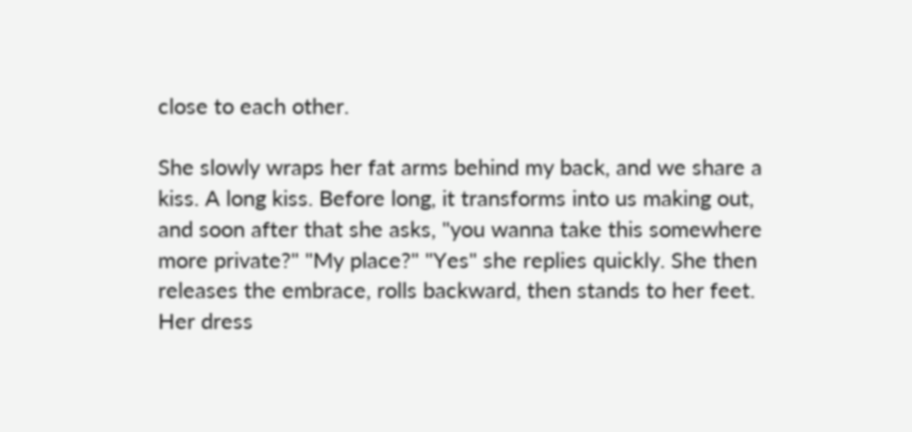close to each other.

She slowly wraps her fat arms behind my back, and we share a kiss. A long kiss. Before long, it transforms into us making out, and soon after that she asks, "you wanna take this somewhere more private?" "My place?" "Yes" she replies quickly. She then releases the embrace, rolls backward, then stands to her feet. Her dress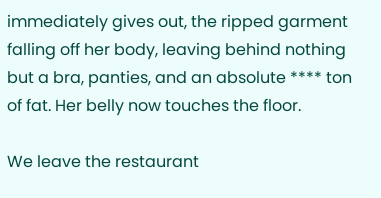immediately gives out, the ripped garment falling off her body, leaving behind nothing but a bra, panties, and an absolute **** ton of fat. Her belly now touches the floor.

We leave the restaurant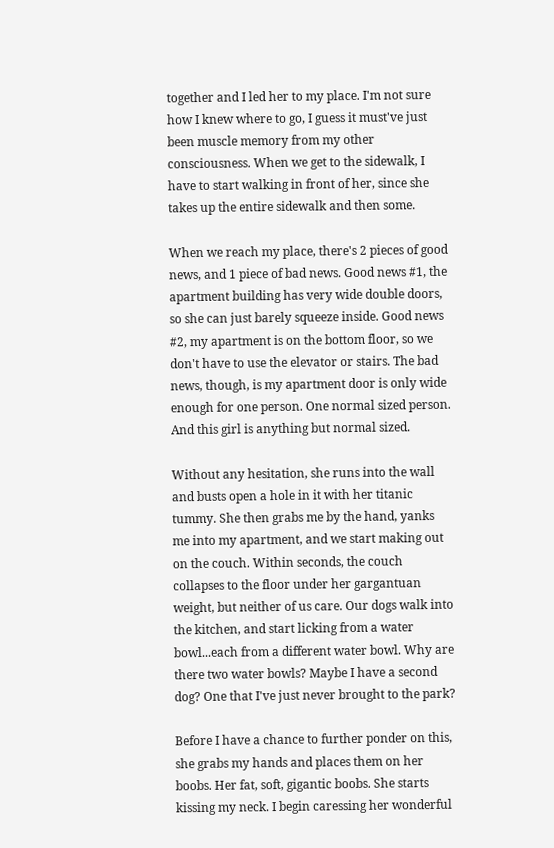together and I led her to my place. I'm not sure how I knew where to go, I guess it must've just been muscle memory from my other consciousness. When we get to the sidewalk, I have to start walking in front of her, since she takes up the entire sidewalk and then some.

When we reach my place, there's 2 pieces of good news, and 1 piece of bad news. Good news #1, the apartment building has very wide double doors, so she can just barely squeeze inside. Good news #2, my apartment is on the bottom floor, so we don't have to use the elevator or stairs. The bad news, though, is my apartment door is only wide enough for one person. One normal sized person. And this girl is anything but normal sized.

Without any hesitation, she runs into the wall and busts open a hole in it with her titanic tummy. She then grabs me by the hand, yanks me into my apartment, and we start making out on the couch. Within seconds, the couch collapses to the floor under her gargantuan weight, but neither of us care. Our dogs walk into the kitchen, and start licking from a water bowl...each from a different water bowl. Why are there two water bowls? Maybe I have a second dog? One that I've just never brought to the park?

Before I have a chance to further ponder on this, she grabs my hands and places them on her boobs. Her fat, soft, gigantic boobs. She starts kissing my neck. I begin caressing her wonderful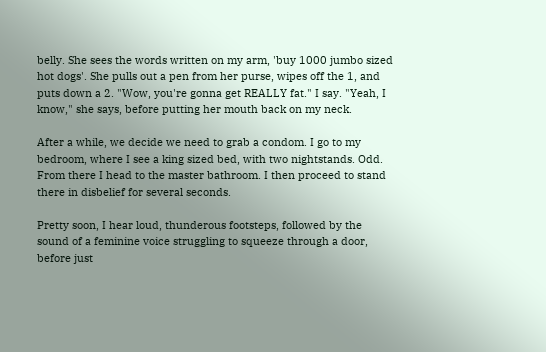belly. She sees the words written on my arm, 'buy 1000 jumbo sized hot dogs'. She pulls out a pen from her purse, wipes off the 1, and puts down a 2. "Wow, you're gonna get REALLY fat." I say. "Yeah, I know," she says, before putting her mouth back on my neck.

After a while, we decide we need to grab a condom. I go to my bedroom, where I see a king sized bed, with two nightstands. Odd. From there I head to the master bathroom. I then proceed to stand there in disbelief for several seconds.

Pretty soon, I hear loud, thunderous footsteps, followed by the sound of a feminine voice struggling to squeeze through a door, before just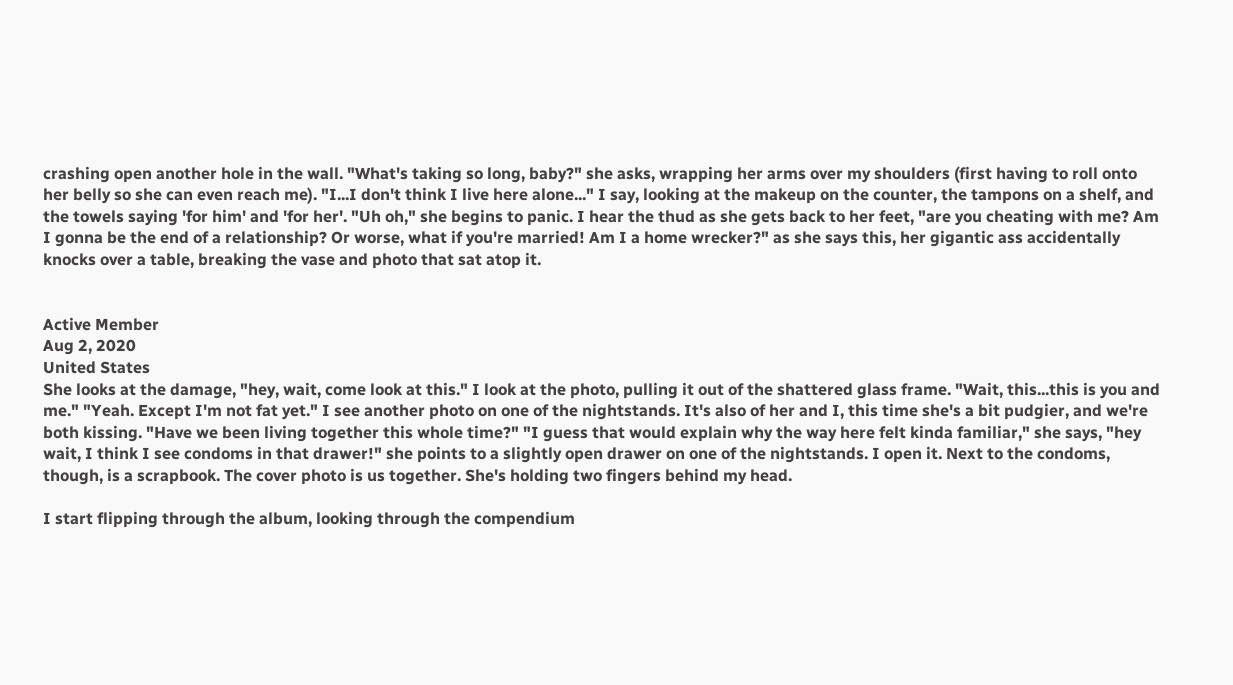crashing open another hole in the wall. "What's taking so long, baby?" she asks, wrapping her arms over my shoulders (first having to roll onto her belly so she can even reach me). "I...I don't think I live here alone..." I say, looking at the makeup on the counter, the tampons on a shelf, and the towels saying 'for him' and 'for her'. "Uh oh," she begins to panic. I hear the thud as she gets back to her feet, "are you cheating with me? Am I gonna be the end of a relationship? Or worse, what if you're married! Am I a home wrecker?" as she says this, her gigantic ass accidentally knocks over a table, breaking the vase and photo that sat atop it.


Active Member
Aug 2, 2020
United States
She looks at the damage, "hey, wait, come look at this." I look at the photo, pulling it out of the shattered glass frame. "Wait, this...this is you and me." "Yeah. Except I'm not fat yet." I see another photo on one of the nightstands. It's also of her and I, this time she's a bit pudgier, and we're both kissing. "Have we been living together this whole time?" "I guess that would explain why the way here felt kinda familiar," she says, "hey wait, I think I see condoms in that drawer!" she points to a slightly open drawer on one of the nightstands. I open it. Next to the condoms, though, is a scrapbook. The cover photo is us together. She's holding two fingers behind my head.

I start flipping through the album, looking through the compendium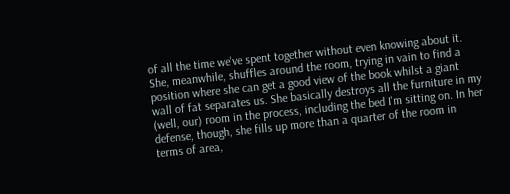of all the time we've spent together without even knowing about it. She, meanwhile, shuffles around the room, trying in vain to find a position where she can get a good view of the book whilst a giant wall of fat separates us. She basically destroys all the furniture in my (well, our) room in the process, including the bed I'm sitting on. In her defense, though, she fills up more than a quarter of the room in terms of area,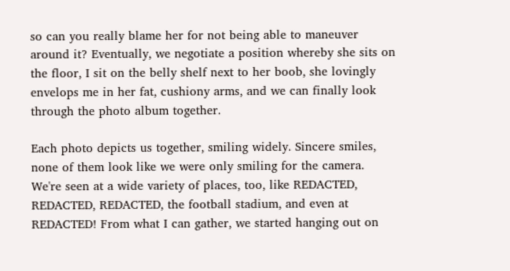so can you really blame her for not being able to maneuver around it? Eventually, we negotiate a position whereby she sits on the floor, I sit on the belly shelf next to her boob, she lovingly envelops me in her fat, cushiony arms, and we can finally look through the photo album together.

Each photo depicts us together, smiling widely. Sincere smiles, none of them look like we were only smiling for the camera. We're seen at a wide variety of places, too, like REDACTED, REDACTED, REDACTED, the football stadium, and even at REDACTED! From what I can gather, we started hanging out on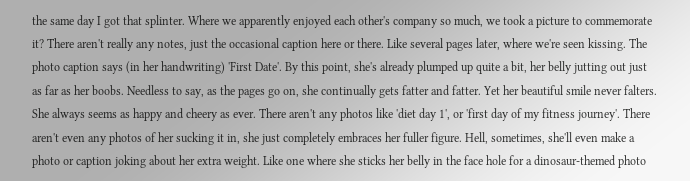the same day I got that splinter. Where we apparently enjoyed each other's company so much, we took a picture to commemorate it? There aren't really any notes, just the occasional caption here or there. Like several pages later, where we're seen kissing. The photo caption says (in her handwriting) 'First Date'. By this point, she's already plumped up quite a bit, her belly jutting out just as far as her boobs. Needless to say, as the pages go on, she continually gets fatter and fatter. Yet her beautiful smile never falters. She always seems as happy and cheery as ever. There aren't any photos like 'diet day 1', or 'first day of my fitness journey'. There aren't even any photos of her sucking it in, she just completely embraces her fuller figure. Hell, sometimes, she'll even make a photo or caption joking about her extra weight. Like one where she sticks her belly in the face hole for a dinosaur-themed photo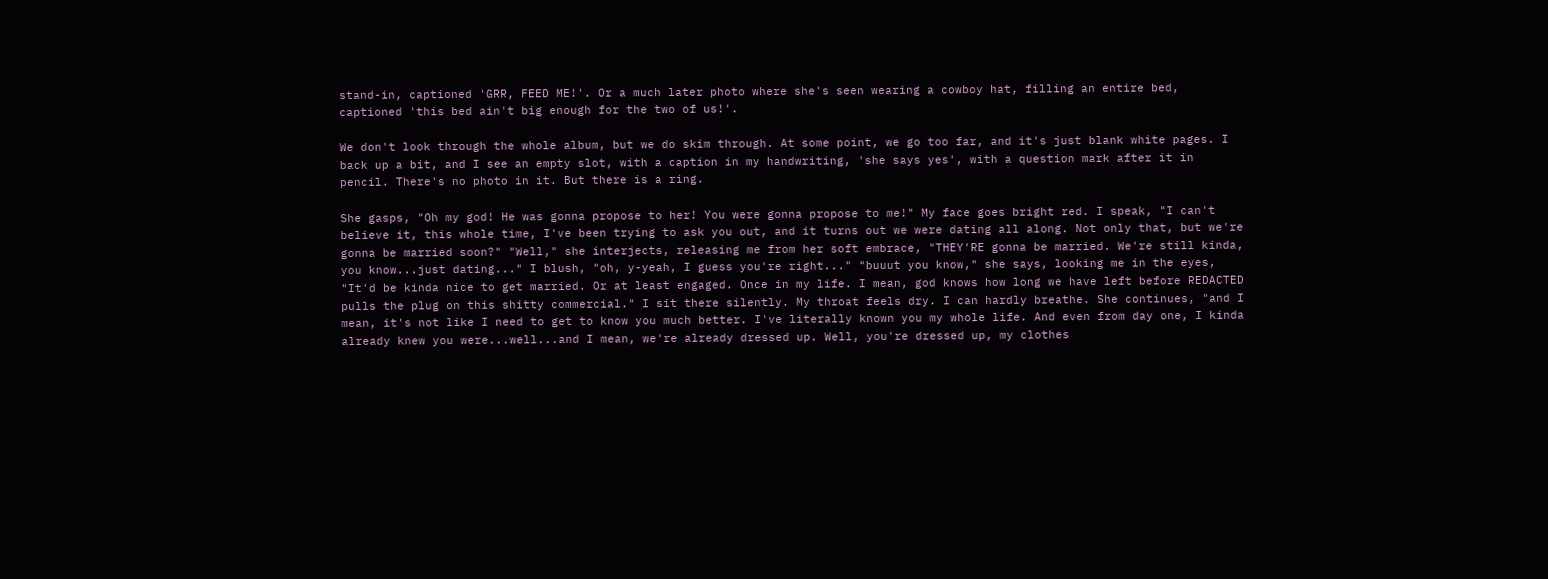stand-in, captioned 'GRR, FEED ME!'. Or a much later photo where she's seen wearing a cowboy hat, filling an entire bed, captioned 'this bed ain't big enough for the two of us!'.

We don't look through the whole album, but we do skim through. At some point, we go too far, and it's just blank white pages. I back up a bit, and I see an empty slot, with a caption in my handwriting, 'she says yes', with a question mark after it in pencil. There's no photo in it. But there is a ring.

She gasps, "Oh my god! He was gonna propose to her! You were gonna propose to me!" My face goes bright red. I speak, "I can't believe it, this whole time, I've been trying to ask you out, and it turns out we were dating all along. Not only that, but we're gonna be married soon?" "Well," she interjects, releasing me from her soft embrace, "THEY'RE gonna be married. We're still kinda, you know...just dating..." I blush, "oh, y-yeah, I guess you're right..." "buuut you know," she says, looking me in the eyes, "It'd be kinda nice to get married. Or at least engaged. Once in my life. I mean, god knows how long we have left before REDACTED pulls the plug on this shitty commercial." I sit there silently. My throat feels dry. I can hardly breathe. She continues, "and I mean, it's not like I need to get to know you much better. I've literally known you my whole life. And even from day one, I kinda already knew you were...well...and I mean, we're already dressed up. Well, you're dressed up, my clothes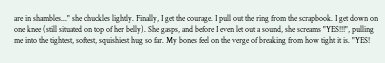are in shambles..." she chuckles lightly. Finally, I get the courage. I pull out the ring from the scrapbook. I get down on one knee (still situated on top of her belly). She gasps, and before I even let out a sound, she screams "YES!!!", pulling me into the tightest, softest, squishiest hug so far. My bones feel on the verge of breaking from how tight it is. "YES!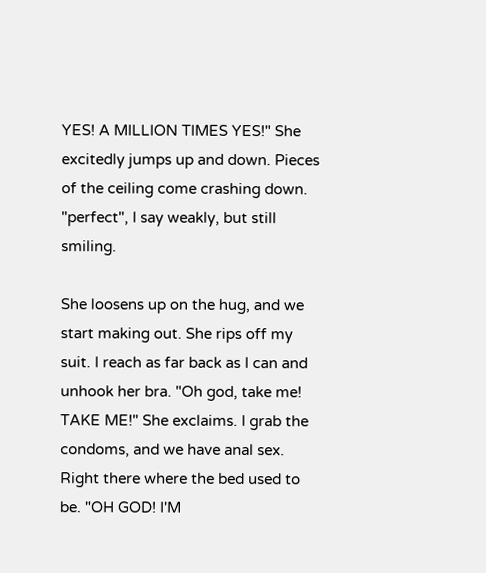YES! A MILLION TIMES YES!" She excitedly jumps up and down. Pieces of the ceiling come crashing down. "perfect", I say weakly, but still smiling.

She loosens up on the hug, and we start making out. She rips off my suit. I reach as far back as I can and unhook her bra. "Oh god, take me! TAKE ME!" She exclaims. I grab the condoms, and we have anal sex. Right there where the bed used to be. "OH GOD! I'M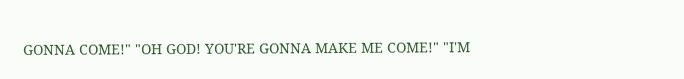GONNA COME!" "OH GOD! YOU'RE GONNA MAKE ME COME!" "I'M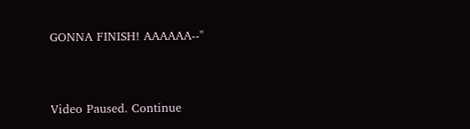GONNA FINISH! AAAAAA--"


Video Paused. Continue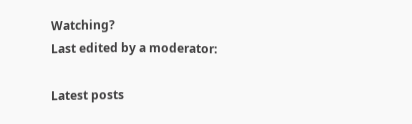Watching?
Last edited by a moderator:

Latest posts